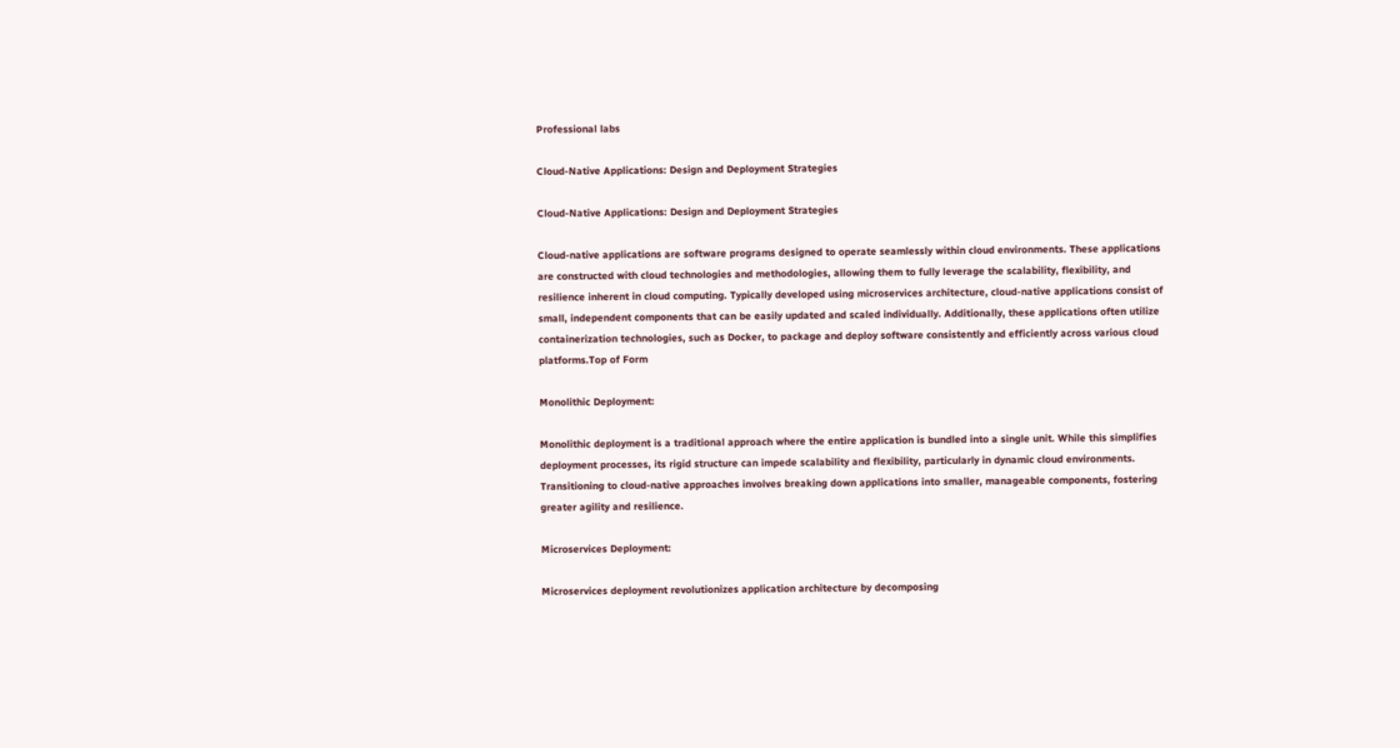Professional labs

Cloud-Native Applications: Design and Deployment Strategies

Cloud-Native Applications: Design and Deployment Strategies

Cloud-native applications are software programs designed to operate seamlessly within cloud environments. These applications are constructed with cloud technologies and methodologies, allowing them to fully leverage the scalability, flexibility, and resilience inherent in cloud computing. Typically developed using microservices architecture, cloud-native applications consist of small, independent components that can be easily updated and scaled individually. Additionally, these applications often utilize containerization technologies, such as Docker, to package and deploy software consistently and efficiently across various cloud platforms.Top of Form

Monolithic Deployment:

Monolithic deployment is a traditional approach where the entire application is bundled into a single unit. While this simplifies deployment processes, its rigid structure can impede scalability and flexibility, particularly in dynamic cloud environments. Transitioning to cloud-native approaches involves breaking down applications into smaller, manageable components, fostering greater agility and resilience.

Microservices Deployment:

Microservices deployment revolutionizes application architecture by decomposing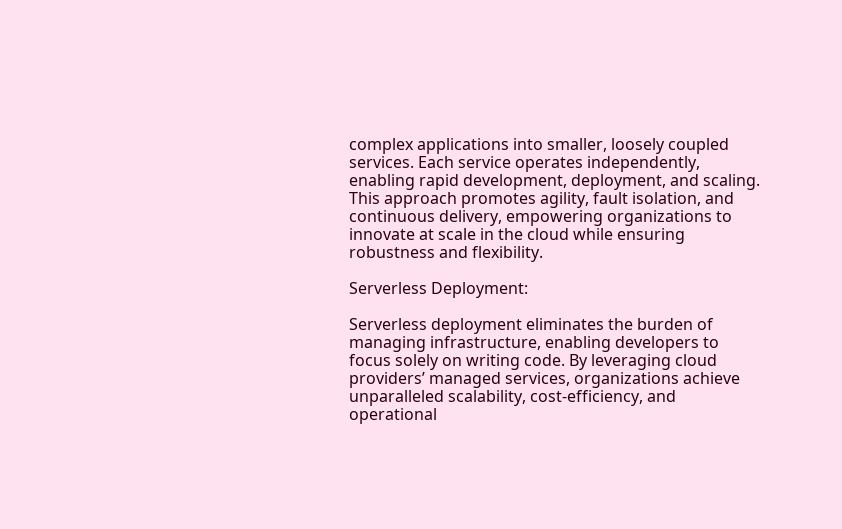complex applications into smaller, loosely coupled services. Each service operates independently, enabling rapid development, deployment, and scaling. This approach promotes agility, fault isolation, and continuous delivery, empowering organizations to innovate at scale in the cloud while ensuring robustness and flexibility.

Serverless Deployment:

Serverless deployment eliminates the burden of managing infrastructure, enabling developers to focus solely on writing code. By leveraging cloud providers’ managed services, organizations achieve unparalleled scalability, cost-efficiency, and operational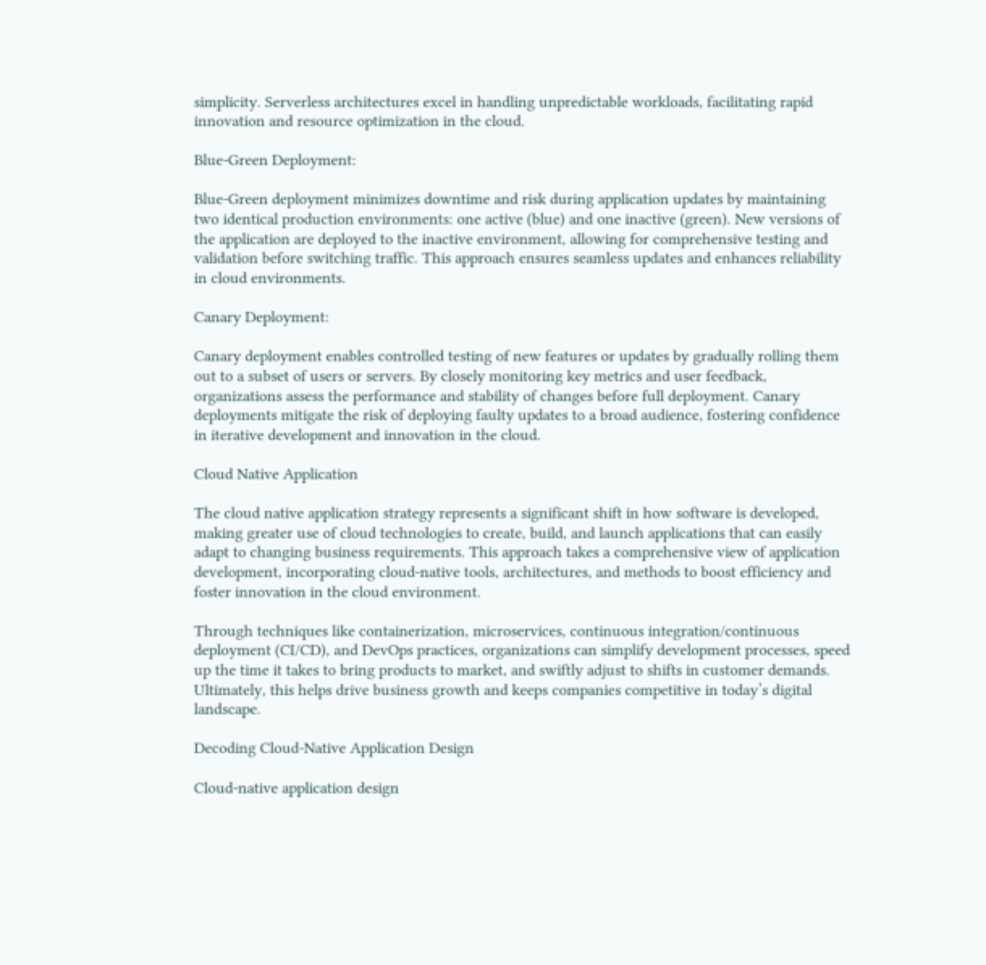simplicity. Serverless architectures excel in handling unpredictable workloads, facilitating rapid innovation and resource optimization in the cloud.

Blue-Green Deployment:

Blue-Green deployment minimizes downtime and risk during application updates by maintaining two identical production environments: one active (blue) and one inactive (green). New versions of the application are deployed to the inactive environment, allowing for comprehensive testing and validation before switching traffic. This approach ensures seamless updates and enhances reliability in cloud environments.

Canary Deployment:

Canary deployment enables controlled testing of new features or updates by gradually rolling them out to a subset of users or servers. By closely monitoring key metrics and user feedback, organizations assess the performance and stability of changes before full deployment. Canary deployments mitigate the risk of deploying faulty updates to a broad audience, fostering confidence in iterative development and innovation in the cloud.

Cloud Native Application

The cloud native application strategy represents a significant shift in how software is developed, making greater use of cloud technologies to create, build, and launch applications that can easily adapt to changing business requirements. This approach takes a comprehensive view of application development, incorporating cloud-native tools, architectures, and methods to boost efficiency and foster innovation in the cloud environment.

Through techniques like containerization, microservices, continuous integration/continuous deployment (CI/CD), and DevOps practices, organizations can simplify development processes, speed up the time it takes to bring products to market, and swiftly adjust to shifts in customer demands. Ultimately, this helps drive business growth and keeps companies competitive in today’s digital landscape.

Decoding Cloud-Native Application Design

Cloud-native application design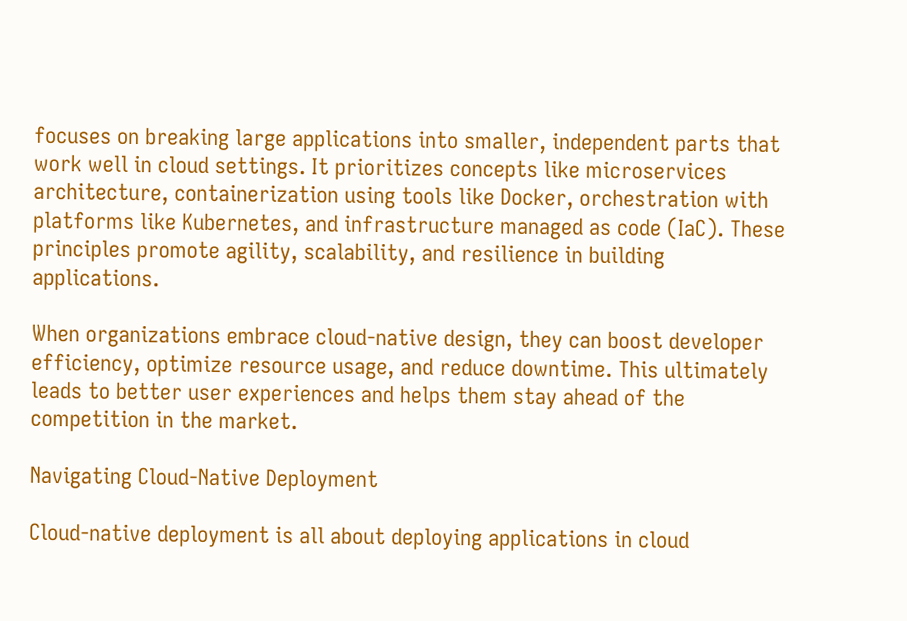focuses on breaking large applications into smaller, independent parts that work well in cloud settings. It prioritizes concepts like microservices architecture, containerization using tools like Docker, orchestration with platforms like Kubernetes, and infrastructure managed as code (IaC). These principles promote agility, scalability, and resilience in building applications.

When organizations embrace cloud-native design, they can boost developer efficiency, optimize resource usage, and reduce downtime. This ultimately leads to better user experiences and helps them stay ahead of the competition in the market.

Navigating Cloud-Native Deployment

Cloud-native deployment is all about deploying applications in cloud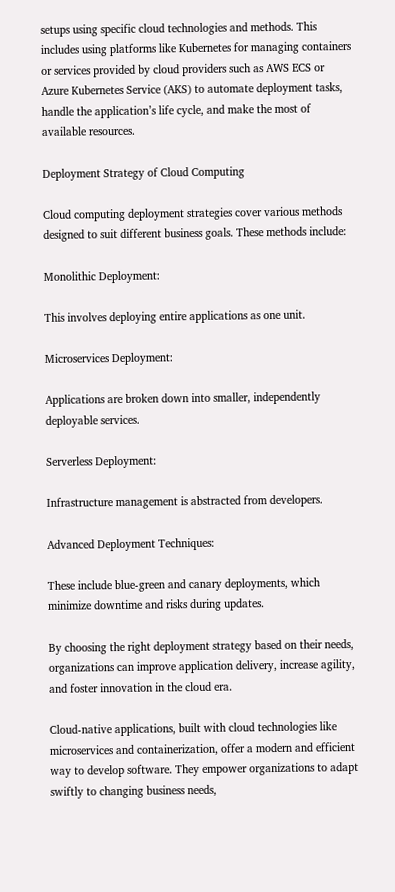setups using specific cloud technologies and methods. This includes using platforms like Kubernetes for managing containers or services provided by cloud providers such as AWS ECS or Azure Kubernetes Service (AKS) to automate deployment tasks, handle the application’s life cycle, and make the most of available resources.

Deployment Strategy of Cloud Computing

Cloud computing deployment strategies cover various methods designed to suit different business goals. These methods include:

Monolithic Deployment:

This involves deploying entire applications as one unit.

Microservices Deployment:

Applications are broken down into smaller, independently deployable services.

Serverless Deployment:

Infrastructure management is abstracted from developers.

Advanced Deployment Techniques:

These include blue-green and canary deployments, which minimize downtime and risks during updates.

By choosing the right deployment strategy based on their needs, organizations can improve application delivery, increase agility, and foster innovation in the cloud era.

Cloud-native applications, built with cloud technologies like microservices and containerization, offer a modern and efficient way to develop software. They empower organizations to adapt swiftly to changing business needs,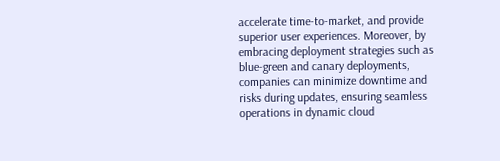accelerate time-to-market, and provide superior user experiences. Moreover, by embracing deployment strategies such as blue-green and canary deployments, companies can minimize downtime and risks during updates, ensuring seamless operations in dynamic cloud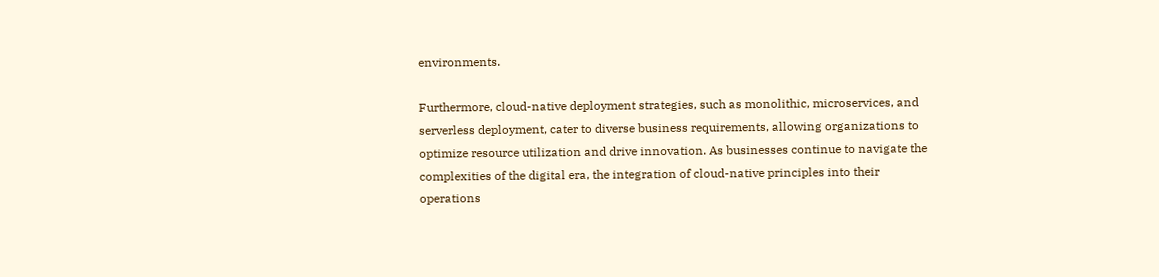environments.

Furthermore, cloud-native deployment strategies, such as monolithic, microservices, and serverless deployment, cater to diverse business requirements, allowing organizations to optimize resource utilization and drive innovation. As businesses continue to navigate the complexities of the digital era, the integration of cloud-native principles into their operations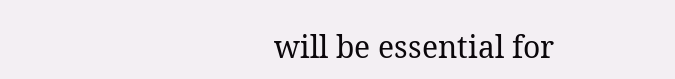will be essential for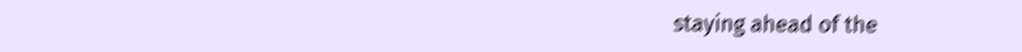staying ahead of the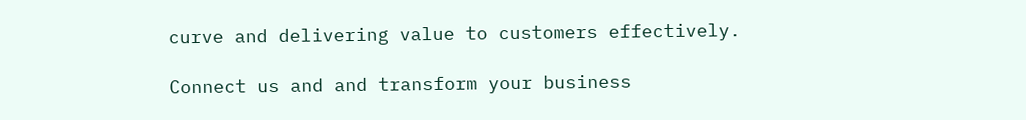curve and delivering value to customers effectively.

Connect us and and transform your business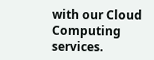with our Cloud Computing services.